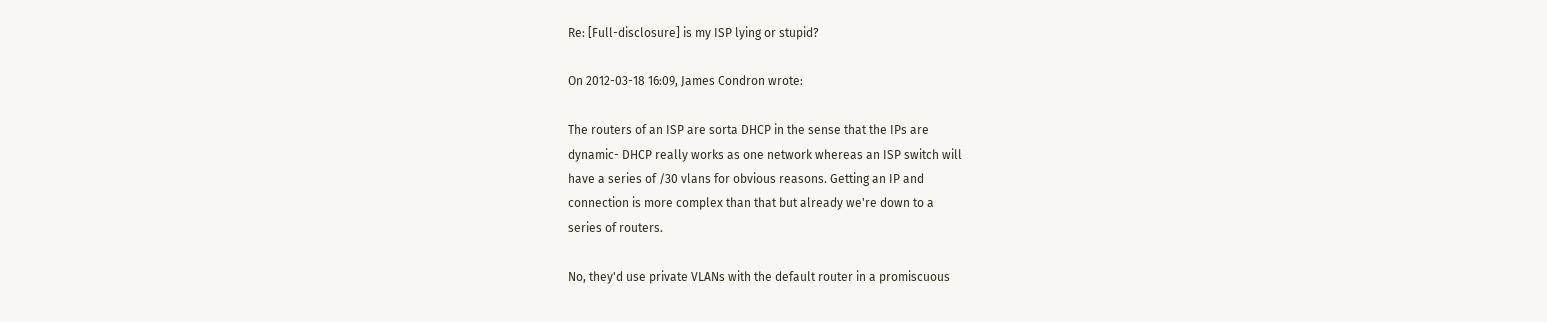Re: [Full-disclosure] is my ISP lying or stupid?

On 2012-03-18 16:09, James Condron wrote:

The routers of an ISP are sorta DHCP in the sense that the IPs are
dynamic- DHCP really works as one network whereas an ISP switch will
have a series of /30 vlans for obvious reasons. Getting an IP and
connection is more complex than that but already we're down to a
series of routers.

No, they'd use private VLANs with the default router in a promiscuous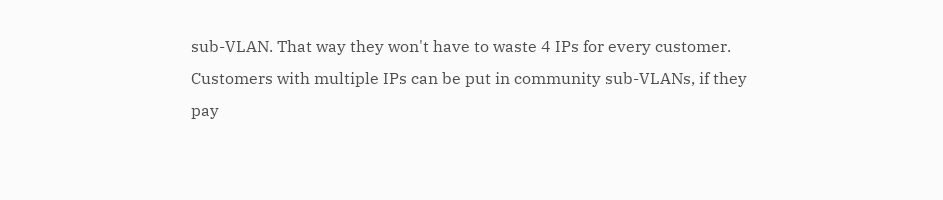sub-VLAN. That way they won't have to waste 4 IPs for every customer.
Customers with multiple IPs can be put in community sub-VLANs, if they
pay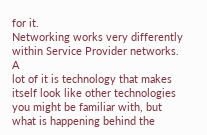for it.
Networking works very differently within Service Provider networks. A
lot of it is technology that makes itself look like other technologies
you might be familiar with, but what is happening behind the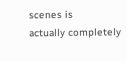scenes is
actually completely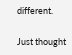different.

Just thought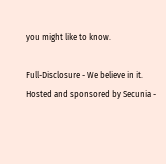you might like to know.

Full-Disclosure - We believe in it.
Hosted and sponsored by Secunia -